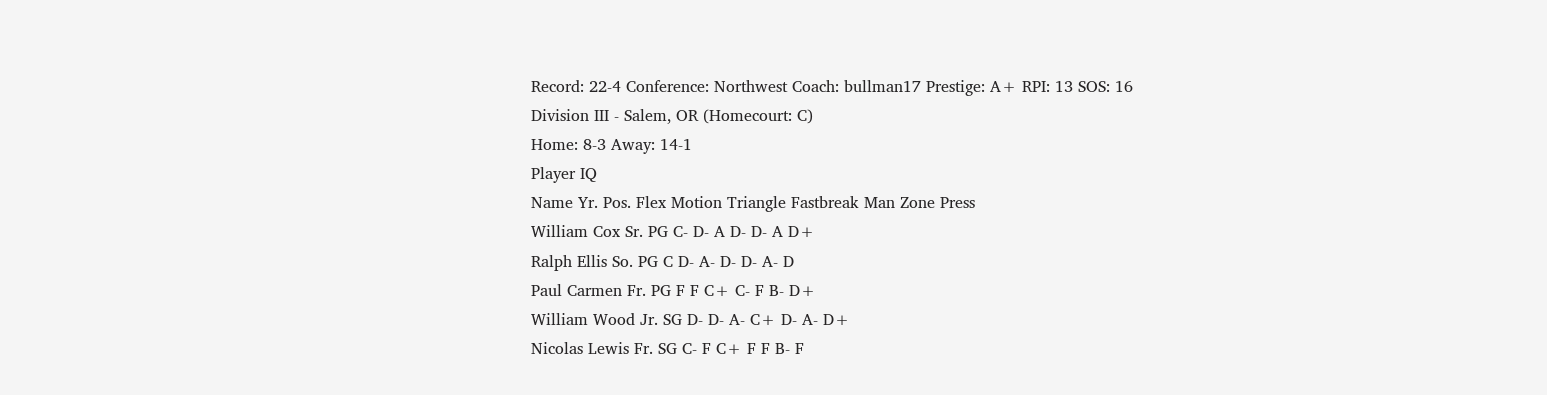Record: 22-4 Conference: Northwest Coach: bullman17 Prestige: A+ RPI: 13 SOS: 16
Division III - Salem, OR (Homecourt: C)
Home: 8-3 Away: 14-1
Player IQ
Name Yr. Pos. Flex Motion Triangle Fastbreak Man Zone Press
William Cox Sr. PG C- D- A D- D- A D+
Ralph Ellis So. PG C D- A- D- D- A- D
Paul Carmen Fr. PG F F C+ C- F B- D+
William Wood Jr. SG D- D- A- C+ D- A- D+
Nicolas Lewis Fr. SG C- F C+ F F B- F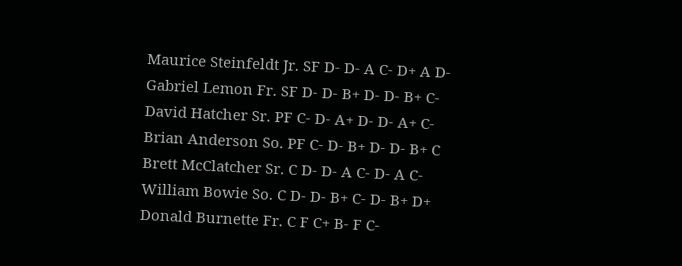Maurice Steinfeldt Jr. SF D- D- A C- D+ A D-
Gabriel Lemon Fr. SF D- D- B+ D- D- B+ C-
David Hatcher Sr. PF C- D- A+ D- D- A+ C-
Brian Anderson So. PF C- D- B+ D- D- B+ C
Brett McClatcher Sr. C D- D- A C- D- A C-
William Bowie So. C D- D- B+ C- D- B+ D+
Donald Burnette Fr. C F C+ B- F C-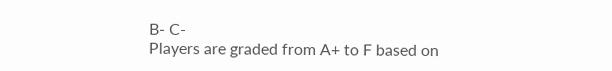B- C-
Players are graded from A+ to F based on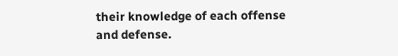their knowledge of each offense and defense.